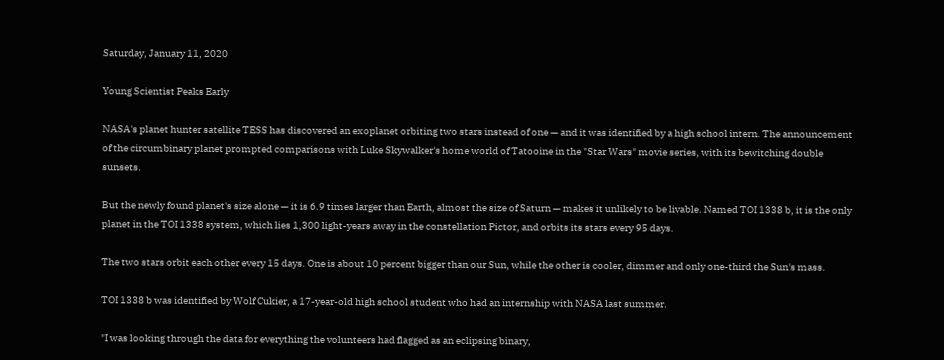Saturday, January 11, 2020

Young Scientist Peaks Early

NASA's planet hunter satellite TESS has discovered an exoplanet orbiting two stars instead of one — and it was identified by a high school intern. The announcement of the circumbinary planet prompted comparisons with Luke Skywalker's home world of Tatooine in the "Star Wars" movie series, with its bewitching double sunsets.

But the newly found planet's size alone — it is 6.9 times larger than Earth, almost the size of Saturn — makes it unlikely to be livable. Named TOI 1338 b, it is the only planet in the TOI 1338 system, which lies 1,300 light-years away in the constellation Pictor, and orbits its stars every 95 days.

The two stars orbit each other every 15 days. One is about 10 percent bigger than our Sun, while the other is cooler, dimmer and only one-third the Sun's mass.

TOI 1338 b was identified by Wolf Cukier, a 17-year-old high school student who had an internship with NASA last summer.

"I was looking through the data for everything the volunteers had flagged as an eclipsing binary,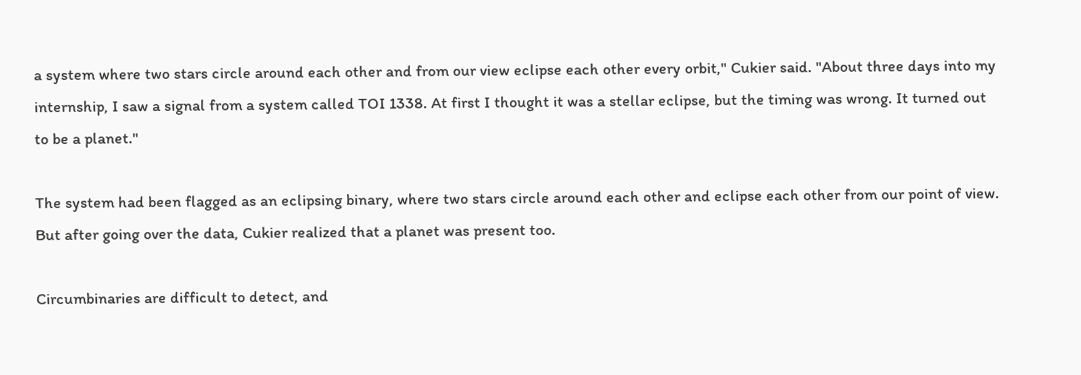a system where two stars circle around each other and from our view eclipse each other every orbit," Cukier said. "About three days into my internship, I saw a signal from a system called TOI 1338. At first I thought it was a stellar eclipse, but the timing was wrong. It turned out to be a planet."

The system had been flagged as an eclipsing binary, where two stars circle around each other and eclipse each other from our point of view. But after going over the data, Cukier realized that a planet was present too.

Circumbinaries are difficult to detect, and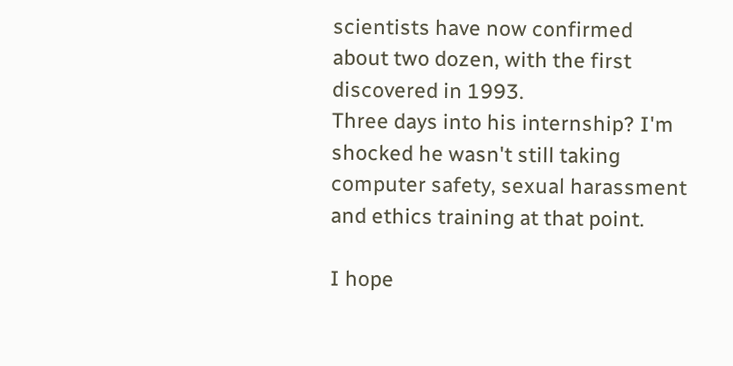scientists have now confirmed about two dozen, with the first discovered in 1993.
Three days into his internship? I'm shocked he wasn't still taking computer safety, sexual harassment and ethics training at that point.

I hope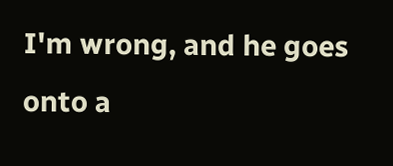I'm wrong, and he goes onto a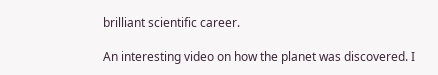brilliant scientific career.

An interesting video on how the planet was discovered. I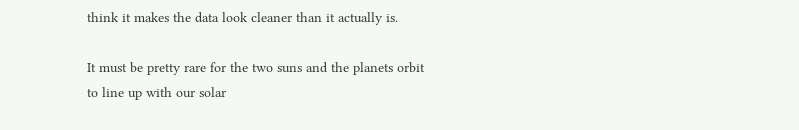think it makes the data look cleaner than it actually is.

It must be pretty rare for the two suns and the planets orbit to line up with our solar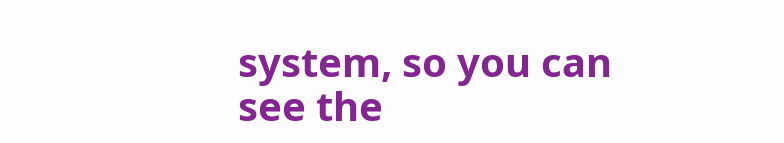system, so you can see the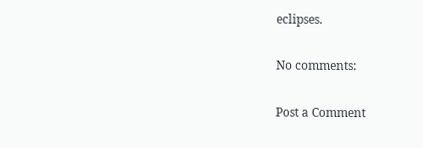eclipses.

No comments:

Post a Comment